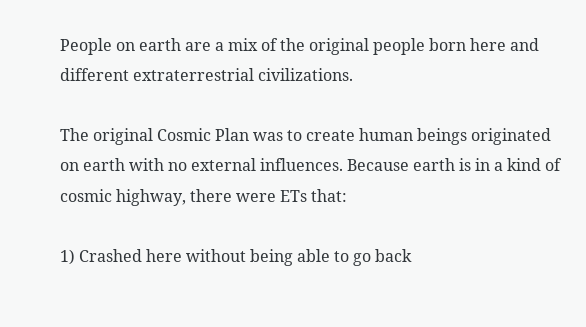People on earth are a mix of the original people born here and different extraterrestrial civilizations.

The original Cosmic Plan was to create human beings originated on earth with no external influences. Because earth is in a kind of cosmic highway, there were ETs that:

1) Crashed here without being able to go back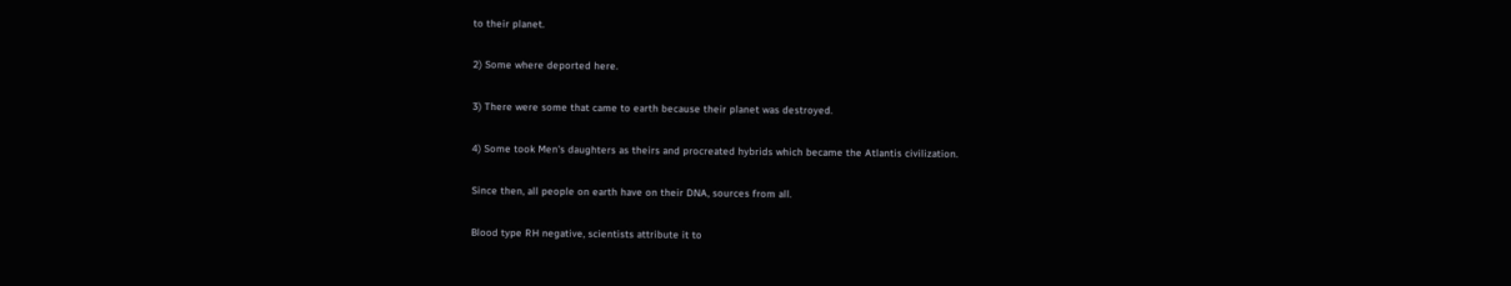to their planet.

2) Some where deported here.

3) There were some that came to earth because their planet was destroyed.

4) Some took Men's daughters as theirs and procreated hybrids which became the Atlantis civilization.

Since then, all people on earth have on their DNA, sources from all.

Blood type RH negative, scientists attribute it to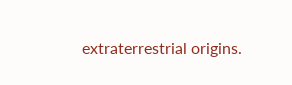extraterrestrial origins.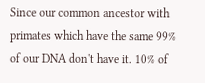Since our common ancestor with primates which have the same 99% of our DNA don't have it. 10% of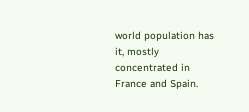world population has it, mostly concentrated in France and Spain.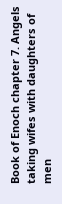Book of Enoch chapter 7. Angels taking wifes with daughters of men